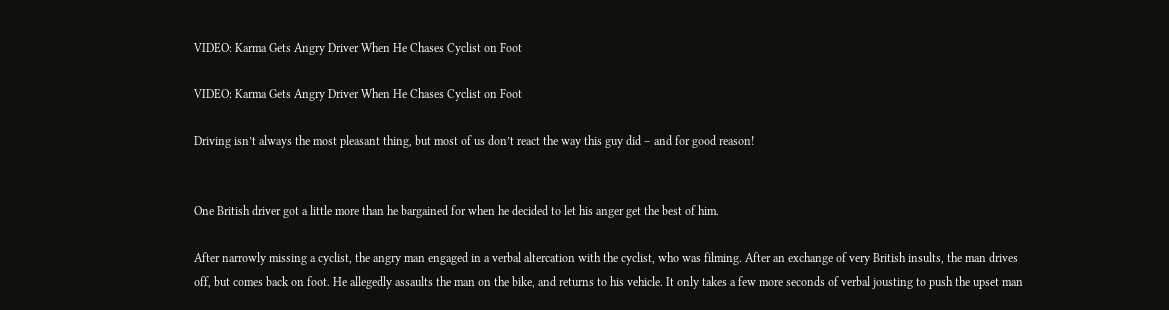VIDEO: Karma Gets Angry Driver When He Chases Cyclist on Foot

VIDEO: Karma Gets Angry Driver When He Chases Cyclist on Foot

Driving isn’t always the most pleasant thing, but most of us don’t react the way this guy did – and for good reason!


One British driver got a little more than he bargained for when he decided to let his anger get the best of him.

After narrowly missing a cyclist, the angry man engaged in a verbal altercation with the cyclist, who was filming. After an exchange of very British insults, the man drives off, but comes back on foot. He allegedly assaults the man on the bike, and returns to his vehicle. It only takes a few more seconds of verbal jousting to push the upset man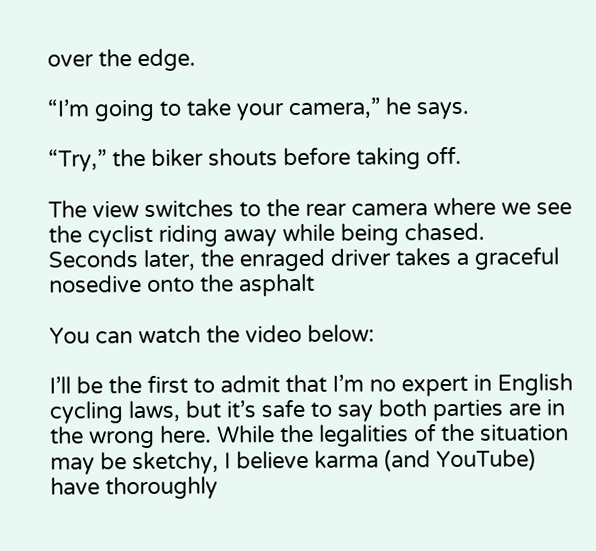over the edge.

“I’m going to take your camera,” he says.

“Try,” the biker shouts before taking off.

The view switches to the rear camera where we see the cyclist riding away while being chased. Seconds later, the enraged driver takes a graceful nosedive onto the asphalt

You can watch the video below:

I’ll be the first to admit that I’m no expert in English cycling laws, but it’s safe to say both parties are in the wrong here. While the legalities of the situation may be sketchy, I believe karma (and YouTube) have thoroughly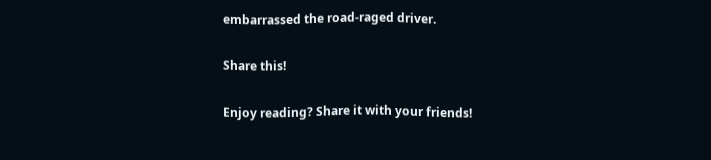embarrassed the road-raged driver.

Share this!

Enjoy reading? Share it with your friends!